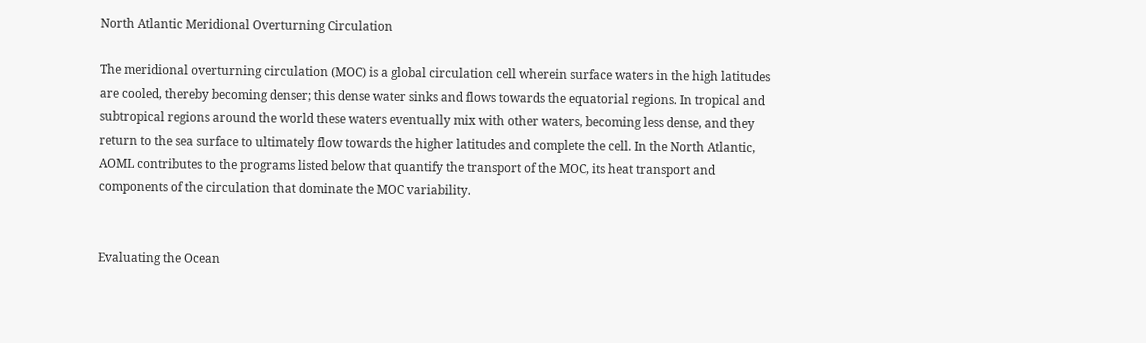North Atlantic Meridional Overturning Circulation

The meridional overturning circulation (MOC) is a global circulation cell wherein surface waters in the high latitudes are cooled, thereby becoming denser; this dense water sinks and flows towards the equatorial regions. In tropical and subtropical regions around the world these waters eventually mix with other waters, becoming less dense, and they return to the sea surface to ultimately flow towards the higher latitudes and complete the cell. In the North Atlantic, AOML contributes to the programs listed below that quantify the transport of the MOC, its heat transport and components of the circulation that dominate the MOC variability.


Evaluating the Ocean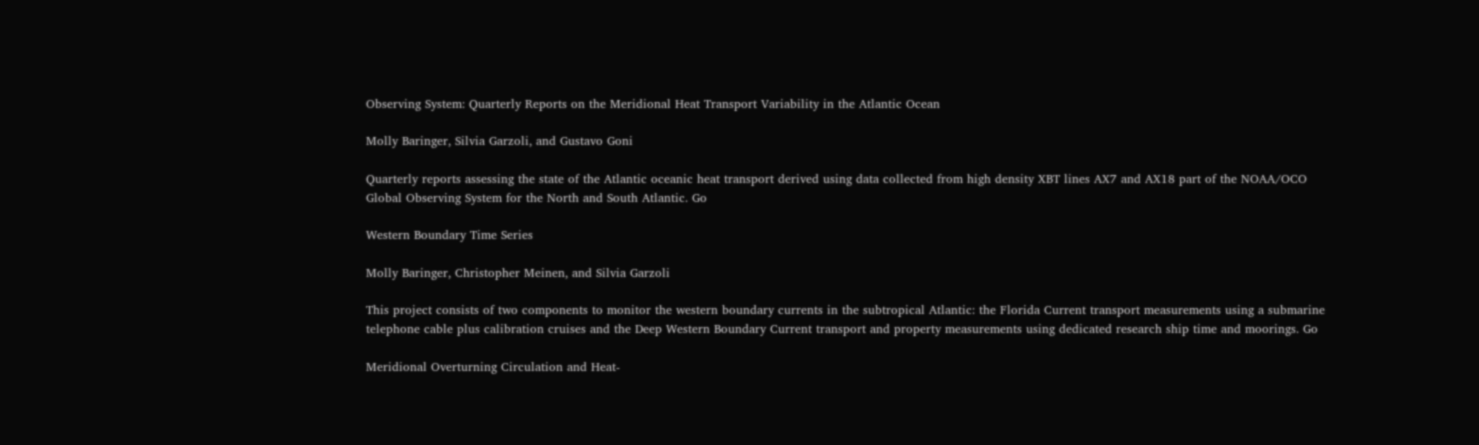Observing System: Quarterly Reports on the Meridional Heat Transport Variability in the Atlantic Ocean

Molly Baringer, Silvia Garzoli, and Gustavo Goni

Quarterly reports assessing the state of the Atlantic oceanic heat transport derived using data collected from high density XBT lines AX7 and AX18 part of the NOAA/OCO Global Observing System for the North and South Atlantic. Go

Western Boundary Time Series

Molly Baringer, Christopher Meinen, and Silvia Garzoli

This project consists of two components to monitor the western boundary currents in the subtropical Atlantic: the Florida Current transport measurements using a submarine telephone cable plus calibration cruises and the Deep Western Boundary Current transport and property measurements using dedicated research ship time and moorings. Go

Meridional Overturning Circulation and Heat-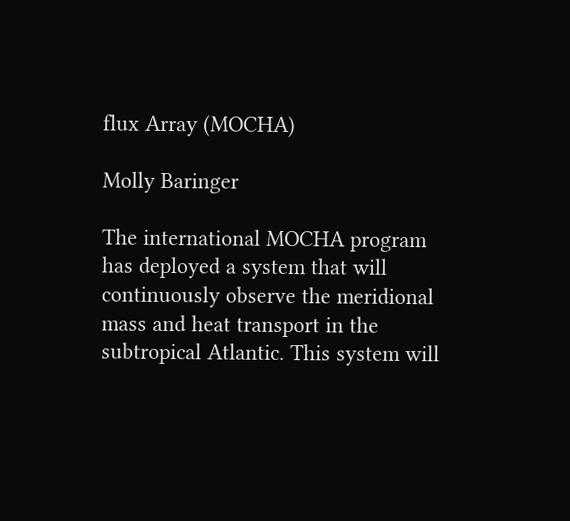flux Array (MOCHA)

Molly Baringer

The international MOCHA program has deployed a system that will continuously observe the meridional mass and heat transport in the subtropical Atlantic. This system will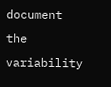document the variability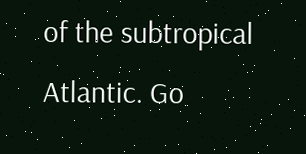of the subtropical Atlantic. Go